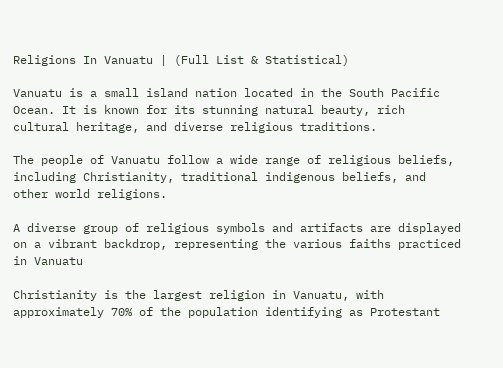Religions In Vanuatu | (Full List & Statistical)

Vanuatu is a small island nation located in the South Pacific Ocean. It is known for its stunning natural beauty, rich cultural heritage, and diverse religious traditions.

The people of Vanuatu follow a wide range of religious beliefs, including Christianity, traditional indigenous beliefs, and other world religions.

A diverse group of religious symbols and artifacts are displayed on a vibrant backdrop, representing the various faiths practiced in Vanuatu

Christianity is the largest religion in Vanuatu, with approximately 70% of the population identifying as Protestant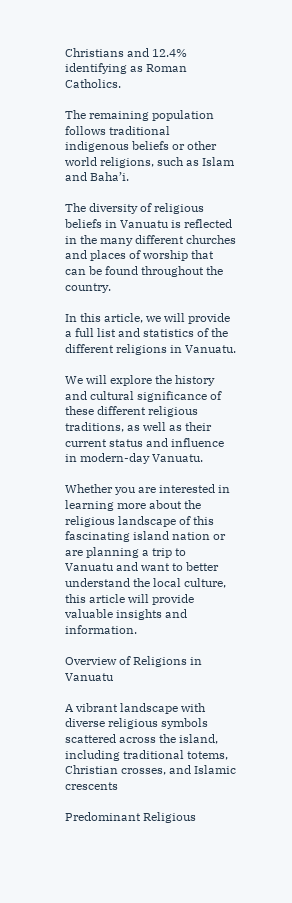Christians and 12.4% identifying as Roman Catholics.

The remaining population follows traditional indigenous beliefs or other world religions, such as Islam and Baha’i.

The diversity of religious beliefs in Vanuatu is reflected in the many different churches and places of worship that can be found throughout the country.

In this article, we will provide a full list and statistics of the different religions in Vanuatu.

We will explore the history and cultural significance of these different religious traditions, as well as their current status and influence in modern-day Vanuatu.

Whether you are interested in learning more about the religious landscape of this fascinating island nation or are planning a trip to Vanuatu and want to better understand the local culture, this article will provide valuable insights and information.

Overview of Religions in Vanuatu

A vibrant landscape with diverse religious symbols scattered across the island, including traditional totems, Christian crosses, and Islamic crescents

Predominant Religious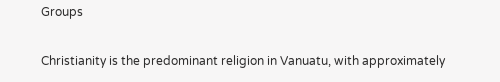Groups

Christianity is the predominant religion in Vanuatu, with approximately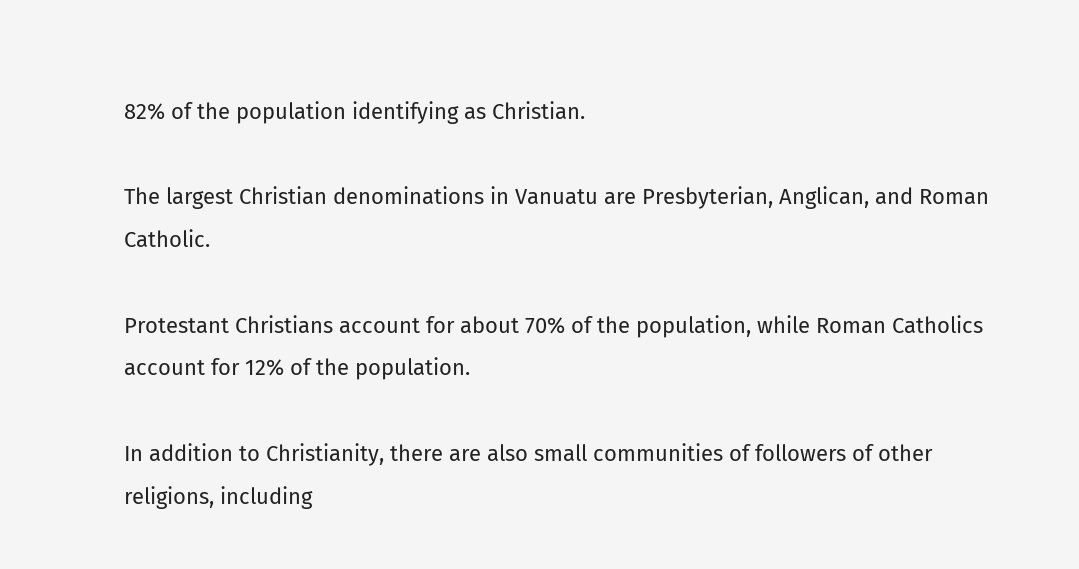82% of the population identifying as Christian.

The largest Christian denominations in Vanuatu are Presbyterian, Anglican, and Roman Catholic.

Protestant Christians account for about 70% of the population, while Roman Catholics account for 12% of the population.

In addition to Christianity, there are also small communities of followers of other religions, including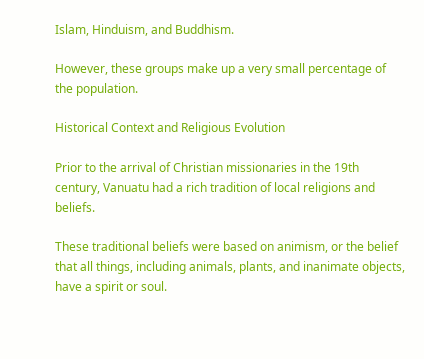Islam, Hinduism, and Buddhism.

However, these groups make up a very small percentage of the population.

Historical Context and Religious Evolution

Prior to the arrival of Christian missionaries in the 19th century, Vanuatu had a rich tradition of local religions and beliefs.

These traditional beliefs were based on animism, or the belief that all things, including animals, plants, and inanimate objects, have a spirit or soul.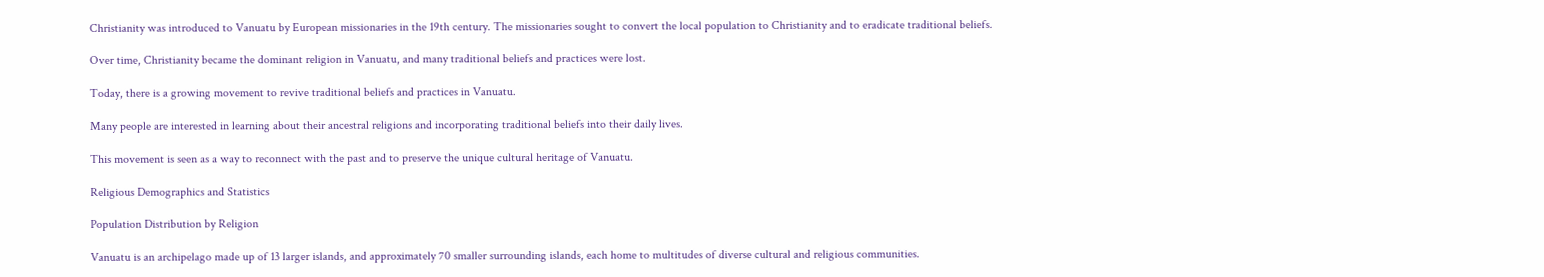Christianity was introduced to Vanuatu by European missionaries in the 19th century. The missionaries sought to convert the local population to Christianity and to eradicate traditional beliefs.

Over time, Christianity became the dominant religion in Vanuatu, and many traditional beliefs and practices were lost.

Today, there is a growing movement to revive traditional beliefs and practices in Vanuatu.

Many people are interested in learning about their ancestral religions and incorporating traditional beliefs into their daily lives.

This movement is seen as a way to reconnect with the past and to preserve the unique cultural heritage of Vanuatu.

Religious Demographics and Statistics

Population Distribution by Religion

Vanuatu is an archipelago made up of 13 larger islands, and approximately 70 smaller surrounding islands, each home to multitudes of diverse cultural and religious communities.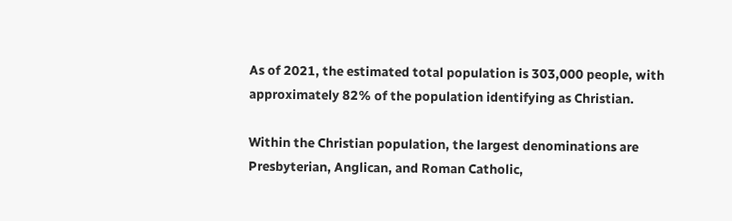As of 2021, the estimated total population is 303,000 people, with approximately 82% of the population identifying as Christian.

Within the Christian population, the largest denominations are Presbyterian, Anglican, and Roman Catholic,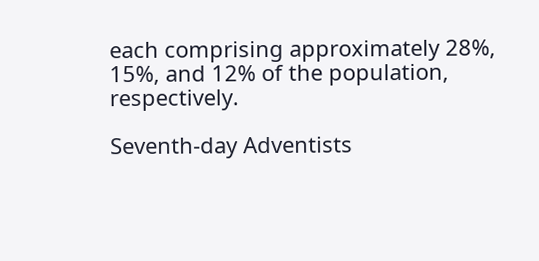each comprising approximately 28%, 15%, and 12% of the population, respectively.

Seventh-day Adventists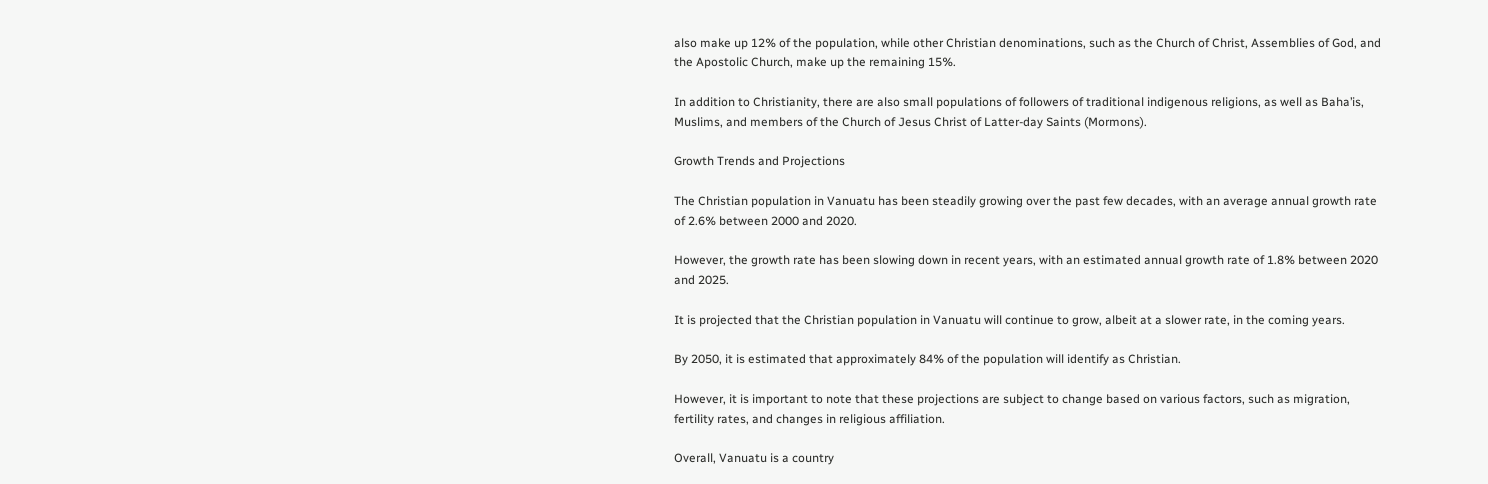also make up 12% of the population, while other Christian denominations, such as the Church of Christ, Assemblies of God, and the Apostolic Church, make up the remaining 15%.

In addition to Christianity, there are also small populations of followers of traditional indigenous religions, as well as Baha’is, Muslims, and members of the Church of Jesus Christ of Latter-day Saints (Mormons).

Growth Trends and Projections

The Christian population in Vanuatu has been steadily growing over the past few decades, with an average annual growth rate of 2.6% between 2000 and 2020.

However, the growth rate has been slowing down in recent years, with an estimated annual growth rate of 1.8% between 2020 and 2025.

It is projected that the Christian population in Vanuatu will continue to grow, albeit at a slower rate, in the coming years.

By 2050, it is estimated that approximately 84% of the population will identify as Christian.

However, it is important to note that these projections are subject to change based on various factors, such as migration, fertility rates, and changes in religious affiliation.

Overall, Vanuatu is a country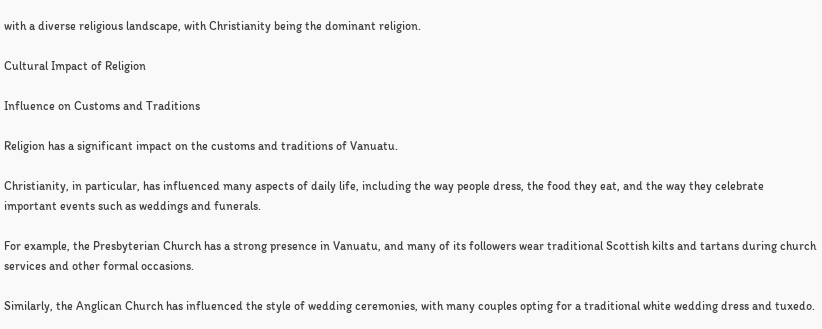with a diverse religious landscape, with Christianity being the dominant religion.

Cultural Impact of Religion

Influence on Customs and Traditions

Religion has a significant impact on the customs and traditions of Vanuatu.

Christianity, in particular, has influenced many aspects of daily life, including the way people dress, the food they eat, and the way they celebrate important events such as weddings and funerals.

For example, the Presbyterian Church has a strong presence in Vanuatu, and many of its followers wear traditional Scottish kilts and tartans during church services and other formal occasions.

Similarly, the Anglican Church has influenced the style of wedding ceremonies, with many couples opting for a traditional white wedding dress and tuxedo.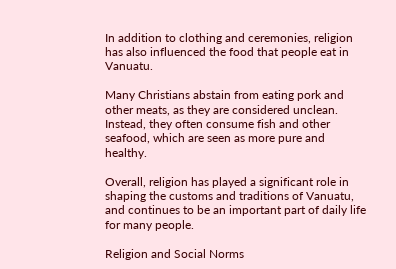In addition to clothing and ceremonies, religion has also influenced the food that people eat in Vanuatu.

Many Christians abstain from eating pork and other meats, as they are considered unclean. Instead, they often consume fish and other seafood, which are seen as more pure and healthy.

Overall, religion has played a significant role in shaping the customs and traditions of Vanuatu, and continues to be an important part of daily life for many people.

Religion and Social Norms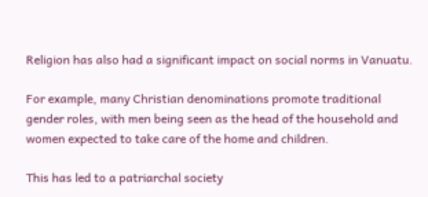Religion has also had a significant impact on social norms in Vanuatu.

For example, many Christian denominations promote traditional gender roles, with men being seen as the head of the household and women expected to take care of the home and children.

This has led to a patriarchal society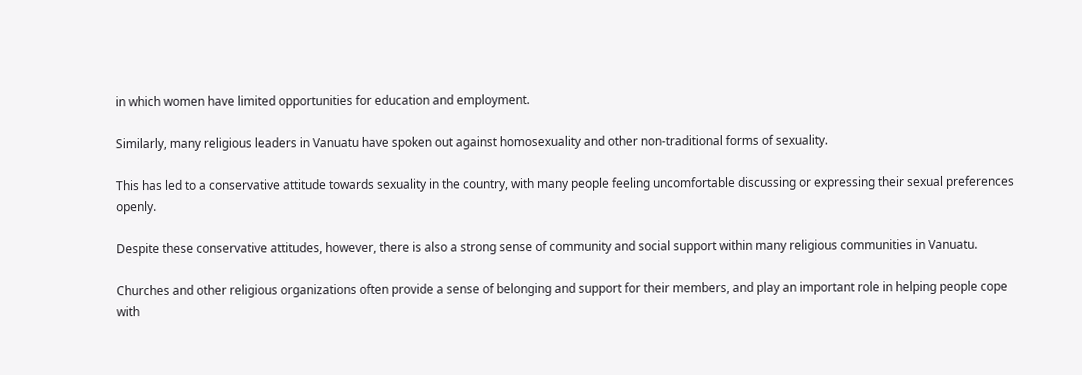in which women have limited opportunities for education and employment.

Similarly, many religious leaders in Vanuatu have spoken out against homosexuality and other non-traditional forms of sexuality.

This has led to a conservative attitude towards sexuality in the country, with many people feeling uncomfortable discussing or expressing their sexual preferences openly.

Despite these conservative attitudes, however, there is also a strong sense of community and social support within many religious communities in Vanuatu.

Churches and other religious organizations often provide a sense of belonging and support for their members, and play an important role in helping people cope with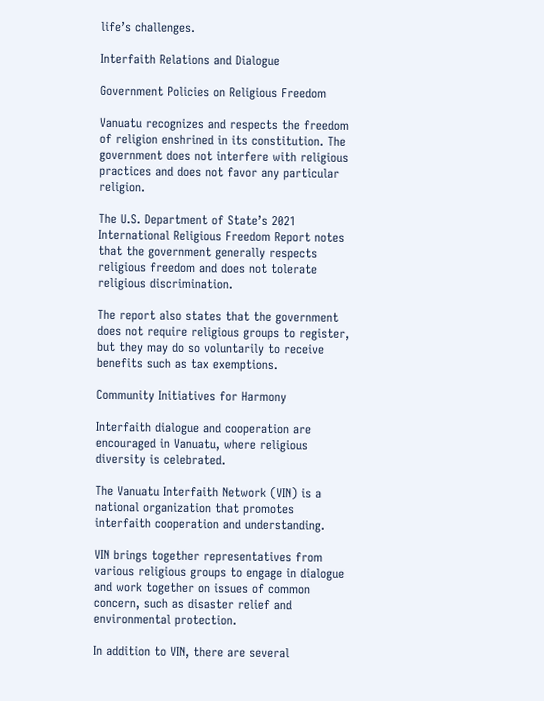life’s challenges.

Interfaith Relations and Dialogue

Government Policies on Religious Freedom

Vanuatu recognizes and respects the freedom of religion enshrined in its constitution. The government does not interfere with religious practices and does not favor any particular religion.

The U.S. Department of State’s 2021 International Religious Freedom Report notes that the government generally respects religious freedom and does not tolerate religious discrimination.

The report also states that the government does not require religious groups to register, but they may do so voluntarily to receive benefits such as tax exemptions.

Community Initiatives for Harmony

Interfaith dialogue and cooperation are encouraged in Vanuatu, where religious diversity is celebrated.

The Vanuatu Interfaith Network (VIN) is a national organization that promotes interfaith cooperation and understanding.

VIN brings together representatives from various religious groups to engage in dialogue and work together on issues of common concern, such as disaster relief and environmental protection.

In addition to VIN, there are several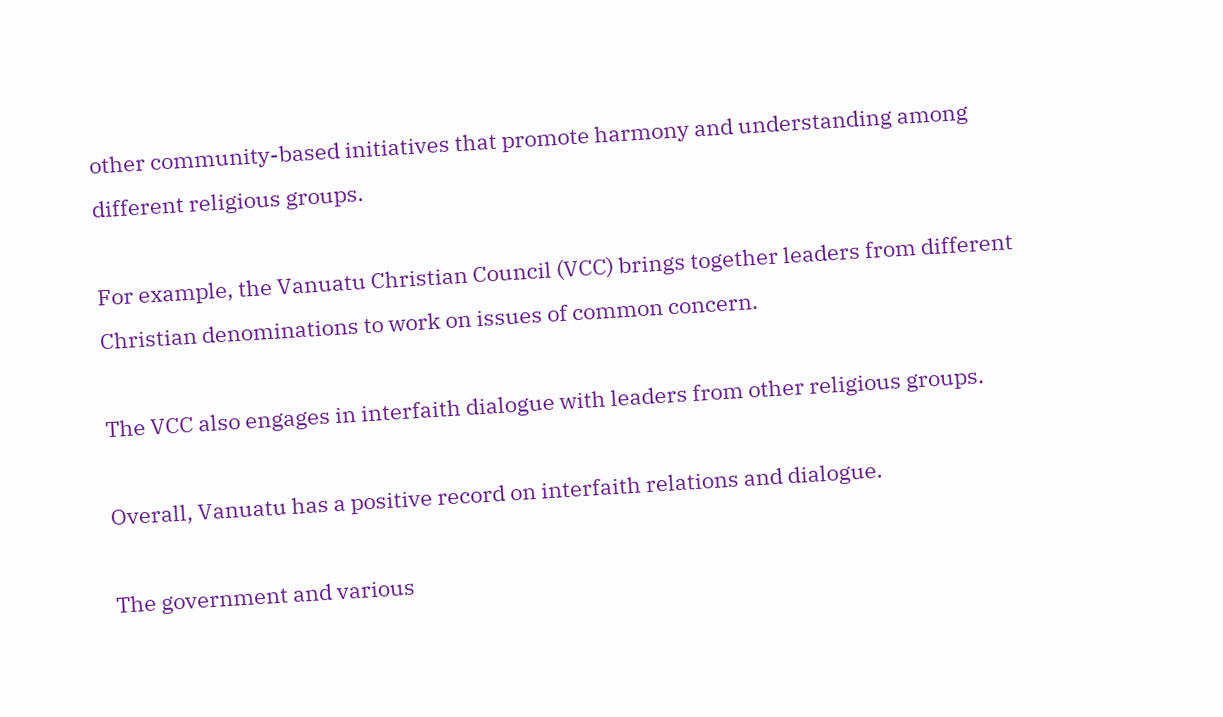other community-based initiatives that promote harmony and understanding among different religious groups.

For example, the Vanuatu Christian Council (VCC) brings together leaders from different Christian denominations to work on issues of common concern.

The VCC also engages in interfaith dialogue with leaders from other religious groups.

Overall, Vanuatu has a positive record on interfaith relations and dialogue.

The government and various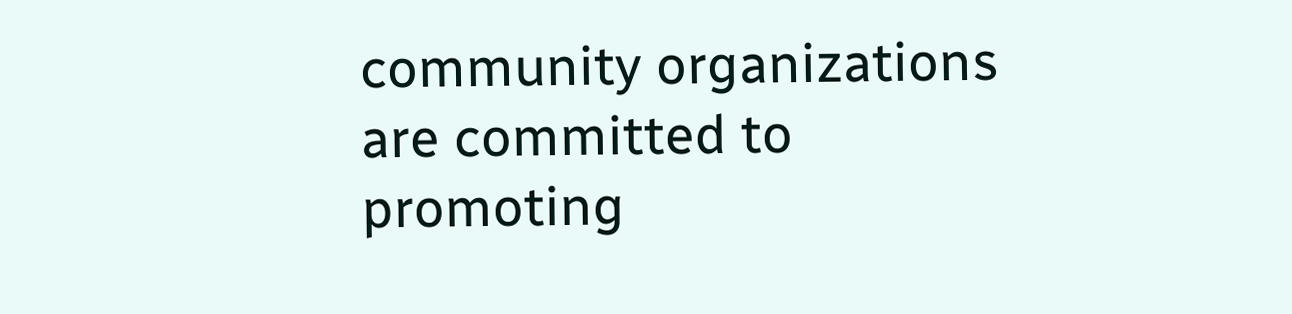community organizations are committed to promoting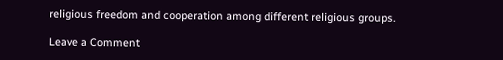religious freedom and cooperation among different religious groups.

Leave a Comment